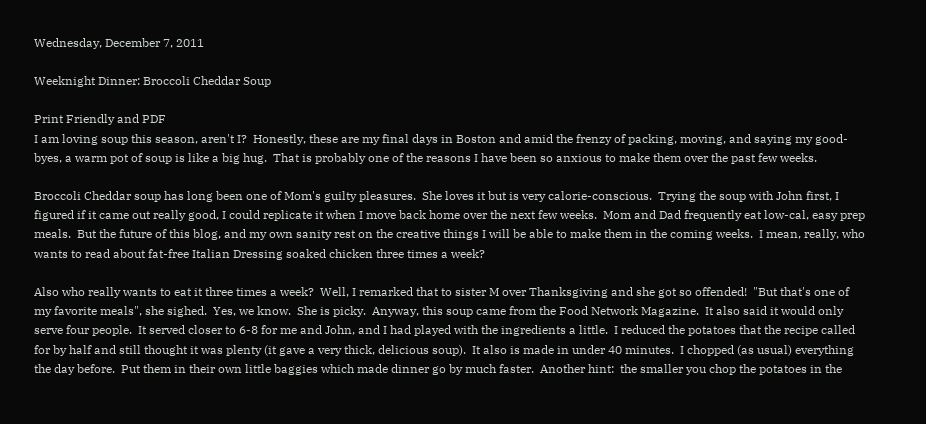Wednesday, December 7, 2011

Weeknight Dinner: Broccoli Cheddar Soup

Print Friendly and PDF
I am loving soup this season, aren't I?  Honestly, these are my final days in Boston and amid the frenzy of packing, moving, and saying my good-byes, a warm pot of soup is like a big hug.  That is probably one of the reasons I have been so anxious to make them over the past few weeks.

Broccoli Cheddar soup has long been one of Mom's guilty pleasures.  She loves it but is very calorie-conscious.  Trying the soup with John first, I figured if it came out really good, I could replicate it when I move back home over the next few weeks.  Mom and Dad frequently eat low-cal, easy prep meals.  But the future of this blog, and my own sanity rest on the creative things I will be able to make them in the coming weeks.  I mean, really, who wants to read about fat-free Italian Dressing soaked chicken three times a week?

Also who really wants to eat it three times a week?  Well, I remarked that to sister M over Thanksgiving and she got so offended!  "But that's one of my favorite meals", she sighed.  Yes, we know.  She is picky.  Anyway, this soup came from the Food Network Magazine.  It also said it would only serve four people.  It served closer to 6-8 for me and John, and I had played with the ingredients a little.  I reduced the potatoes that the recipe called for by half and still thought it was plenty (it gave a very thick, delicious soup).  It also is made in under 40 minutes.  I chopped (as usual) everything the day before.  Put them in their own little baggies which made dinner go by much faster.  Another hint:  the smaller you chop the potatoes in the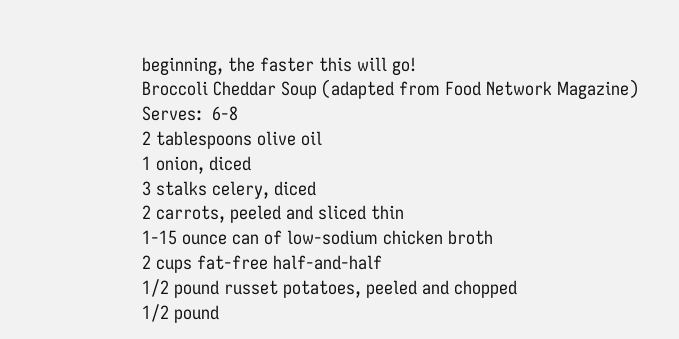beginning, the faster this will go!
Broccoli Cheddar Soup (adapted from Food Network Magazine)
Serves:  6-8
2 tablespoons olive oil
1 onion, diced
3 stalks celery, diced
2 carrots, peeled and sliced thin
1-15 ounce can of low-sodium chicken broth
2 cups fat-free half-and-half
1/2 pound russet potatoes, peeled and chopped
1/2 pound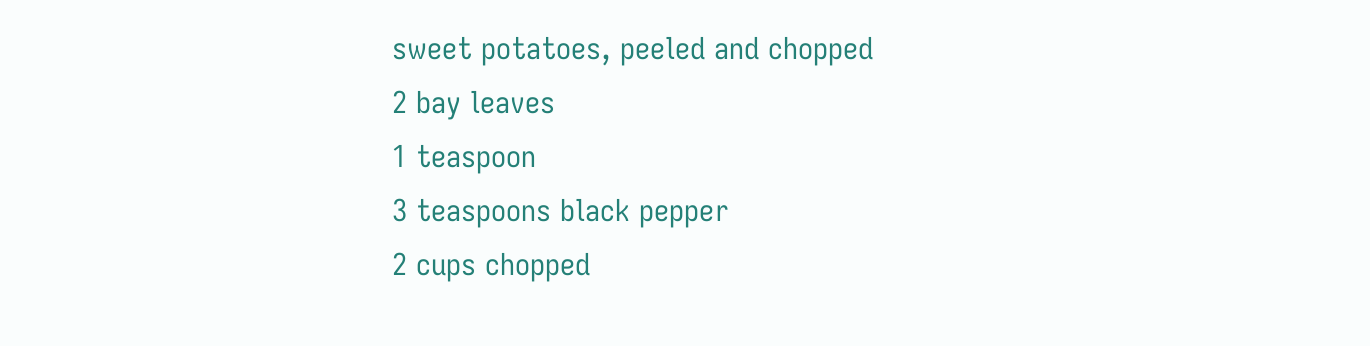sweet potatoes, peeled and chopped
2 bay leaves
1 teaspoon
3 teaspoons black pepper
2 cups chopped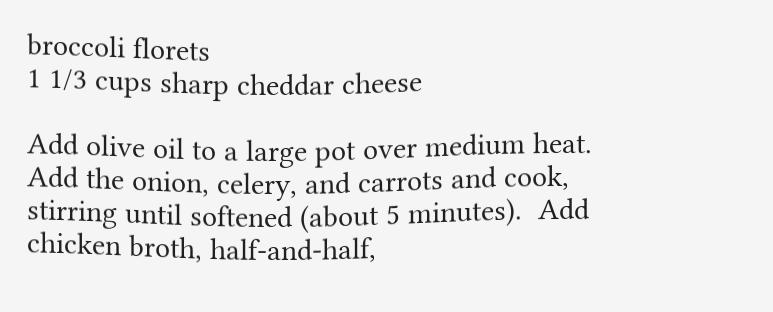broccoli florets
1 1/3 cups sharp cheddar cheese

Add olive oil to a large pot over medium heat.  Add the onion, celery, and carrots and cook, stirring until softened (about 5 minutes).  Add chicken broth, half-and-half,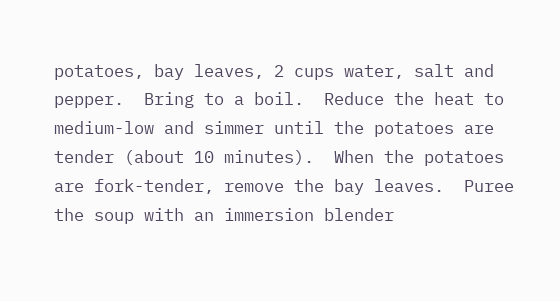potatoes, bay leaves, 2 cups water, salt and pepper.  Bring to a boil.  Reduce the heat to medium-low and simmer until the potatoes are tender (about 10 minutes).  When the potatoes are fork-tender, remove the bay leaves.  Puree the soup with an immersion blender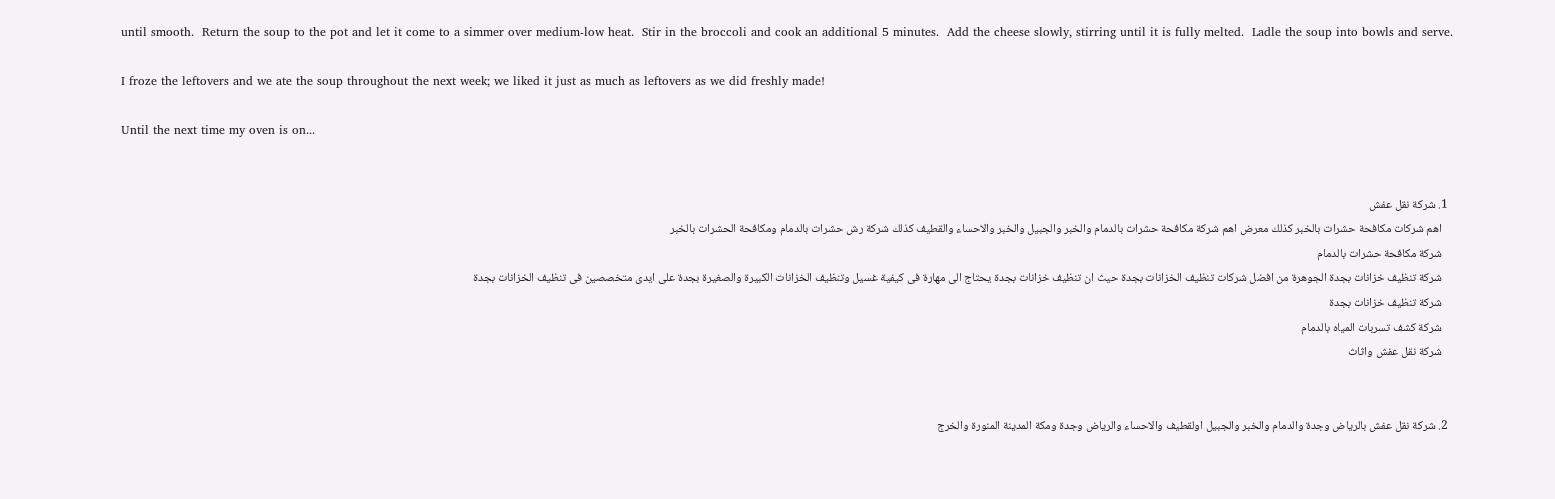until smooth.  Return the soup to the pot and let it come to a simmer over medium-low heat.  Stir in the broccoli and cook an additional 5 minutes.  Add the cheese slowly, stirring until it is fully melted.  Ladle the soup into bowls and serve.

I froze the leftovers and we ate the soup throughout the next week; we liked it just as much as leftovers as we did freshly made!

Until the next time my oven is on...


  1. شركة نقل عفش
    اهم شركات مكافحة حشرات بالخبر كذلك معرض اهم شركة مكافحة حشرات بالدمام والخبر والجبيل والخبر والاحساء والقطيف كذلك شركة رش حشرات بالدمام ومكافحة الحشرات بالخبر
    شركة مكافحة حشرات بالدمام
    شركة تنظيف خزانات بجدة الجوهرة من افضل شركات تنظيف الخزانات بجدة حيث ان تنظيف خزانات بجدة يحتاج الى مهارة فى كيفية غسيل وتنظيف الخزانات الكبيرة والصغيرة بجدة على ايدى متخصصين فى تنظيف الخزانات بجدة
    شركة تنظيف خزانات بجدة
    شركة كشف تسربات المياه بالدمام
    شركة نقل عفش واثاث


  2. شركة نقل عفش بالرياض وجدة والدمام والخبر والجبيل اولقطيف والاحساء والرياض وجدة ومكة المدينة المنورة والخرج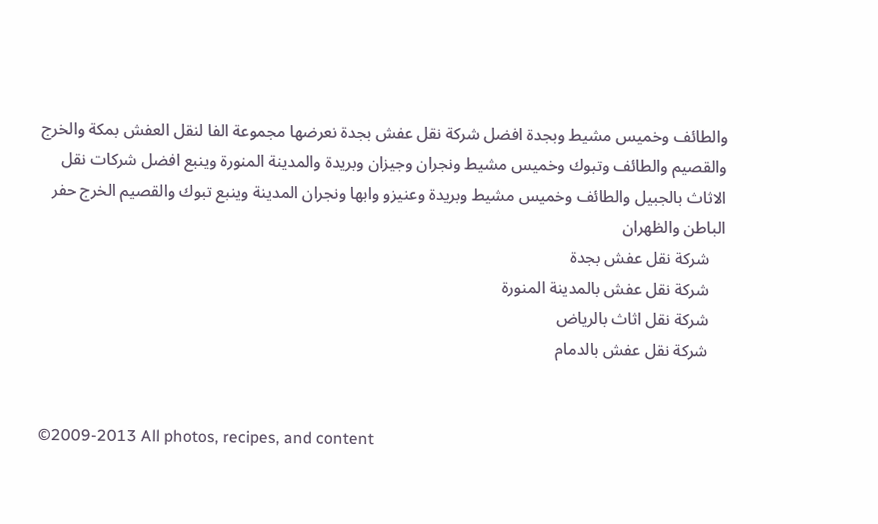والطائف وخميس مشيط وبجدة افضل شركة نقل عفش بجدة نعرضها مجموعة الفا لنقل العفش بمكة والخرج والقصيم والطائف وتبوك وخميس مشيط ونجران وجيزان وبريدة والمدينة المنورة وينبع افضل شركات نقل الاثاث بالجبيل والطائف وخميس مشيط وبريدة وعنيزو وابها ونجران المدينة وينبع تبوك والقصيم الخرج حفر الباطن والظهران
    شركة نقل عفش بجدة
    شركة نقل عفش بالمدينة المنورة
    شركة نقل اثاث بالرياض
    شركة نقل عفش بالدمام


©2009-2013 All photos, recipes, and content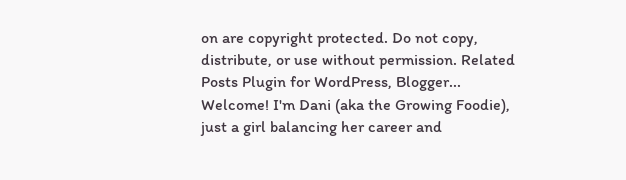on are copyright protected. Do not copy, distribute, or use without permission. Related Posts Plugin for WordPress, Blogger...
Welcome! I'm Dani (aka the Growing Foodie), just a girl balancing her career and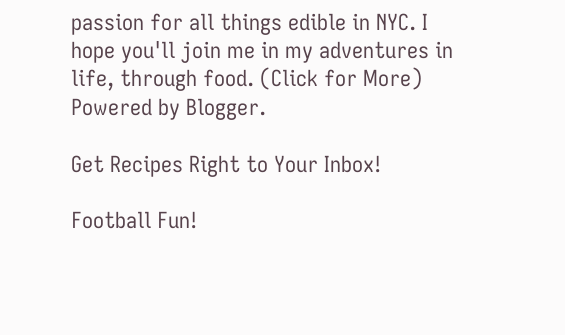passion for all things edible in NYC. I hope you'll join me in my adventures in life, through food. (Click for More)
Powered by Blogger.

Get Recipes Right to Your Inbox!

Football Fun!